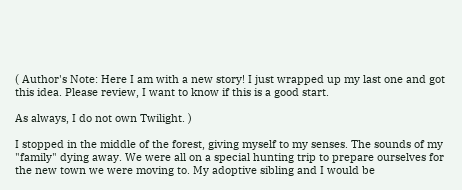( Author's Note: Here I am with a new story! I just wrapped up my last one and got this idea. Please review, I want to know if this is a good start.

As always, I do not own Twilight. )

I stopped in the middle of the forest, giving myself to my senses. The sounds of my "family" dying away. We were all on a special hunting trip to prepare ourselves for the new town we were moving to. My adoptive sibling and I would be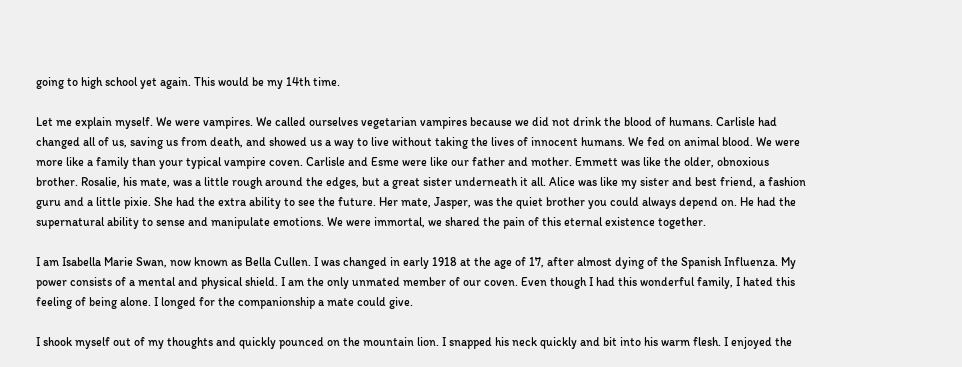going to high school yet again. This would be my 14th time.

Let me explain myself. We were vampires. We called ourselves vegetarian vampires because we did not drink the blood of humans. Carlisle had changed all of us, saving us from death, and showed us a way to live without taking the lives of innocent humans. We fed on animal blood. We were more like a family than your typical vampire coven. Carlisle and Esme were like our father and mother. Emmett was like the older, obnoxious brother. Rosalie, his mate, was a little rough around the edges, but a great sister underneath it all. Alice was like my sister and best friend, a fashion guru and a little pixie. She had the extra ability to see the future. Her mate, Jasper, was the quiet brother you could always depend on. He had the supernatural ability to sense and manipulate emotions. We were immortal, we shared the pain of this eternal existence together.

I am Isabella Marie Swan, now known as Bella Cullen. I was changed in early 1918 at the age of 17, after almost dying of the Spanish Influenza. My power consists of a mental and physical shield. I am the only unmated member of our coven. Even though I had this wonderful family, I hated this feeling of being alone. I longed for the companionship a mate could give.

I shook myself out of my thoughts and quickly pounced on the mountain lion. I snapped his neck quickly and bit into his warm flesh. I enjoyed the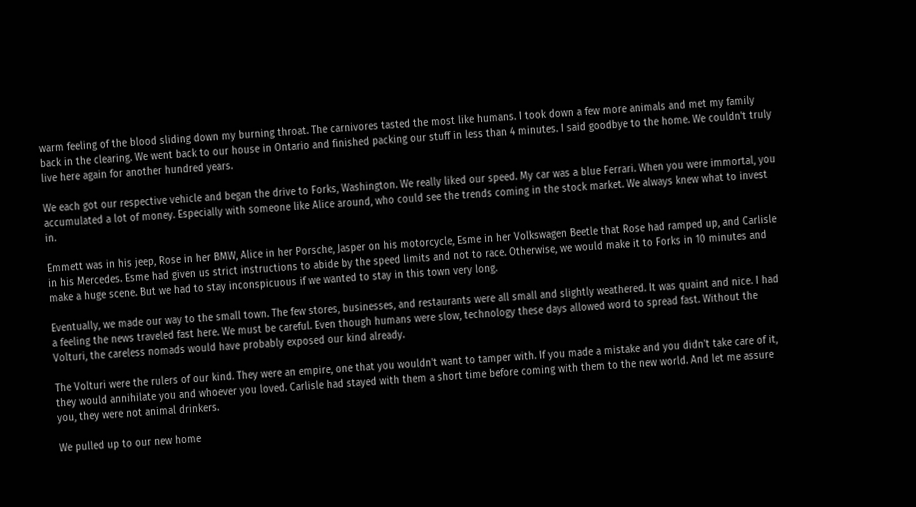warm feeling of the blood sliding down my burning throat. The carnivores tasted the most like humans. I took down a few more animals and met my family back in the clearing. We went back to our house in Ontario and finished packing our stuff in less than 4 minutes. I said goodbye to the home. We couldn't truly live here again for another hundred years.

We each got our respective vehicle and began the drive to Forks, Washington. We really liked our speed. My car was a blue Ferrari. When you were immortal, you accumulated a lot of money. Especially with someone like Alice around, who could see the trends coming in the stock market. We always knew what to invest in.

Emmett was in his jeep, Rose in her BMW, Alice in her Porsche, Jasper on his motorcycle, Esme in her Volkswagen Beetle that Rose had ramped up, and Carlisle in his Mercedes. Esme had given us strict instructions to abide by the speed limits and not to race. Otherwise, we would make it to Forks in 10 minutes and make a huge scene. But we had to stay inconspicuous if we wanted to stay in this town very long.

Eventually, we made our way to the small town. The few stores, businesses, and restaurants were all small and slightly weathered. It was quaint and nice. I had a feeling the news traveled fast here. We must be careful. Even though humans were slow, technology these days allowed word to spread fast. Without the Volturi, the careless nomads would have probably exposed our kind already.

The Volturi were the rulers of our kind. They were an empire, one that you wouldn't want to tamper with. If you made a mistake and you didn't take care of it, they would annihilate you and whoever you loved. Carlisle had stayed with them a short time before coming with them to the new world. And let me assure you, they were not animal drinkers.

We pulled up to our new home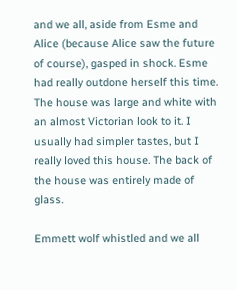and we all, aside from Esme and Alice (because Alice saw the future of course), gasped in shock. Esme had really outdone herself this time. The house was large and white with an almost Victorian look to it. I usually had simpler tastes, but I really loved this house. The back of the house was entirely made of glass.

Emmett wolf whistled and we all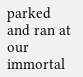parked and ran at our immortal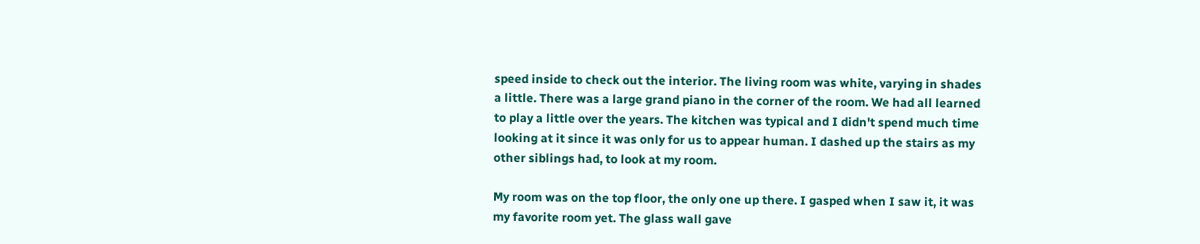speed inside to check out the interior. The living room was white, varying in shades a little. There was a large grand piano in the corner of the room. We had all learned to play a little over the years. The kitchen was typical and I didn't spend much time looking at it since it was only for us to appear human. I dashed up the stairs as my other siblings had, to look at my room.

My room was on the top floor, the only one up there. I gasped when I saw it, it was my favorite room yet. The glass wall gave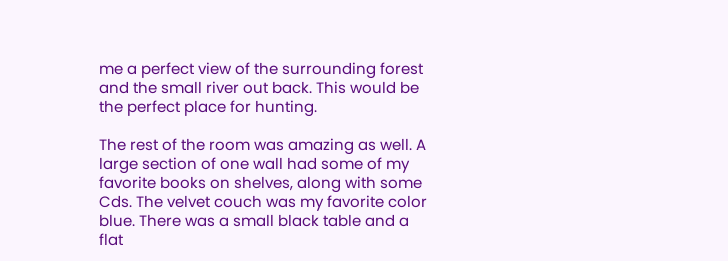me a perfect view of the surrounding forest and the small river out back. This would be the perfect place for hunting.

The rest of the room was amazing as well. A large section of one wall had some of my favorite books on shelves, along with some Cds. The velvet couch was my favorite color blue. There was a small black table and a flat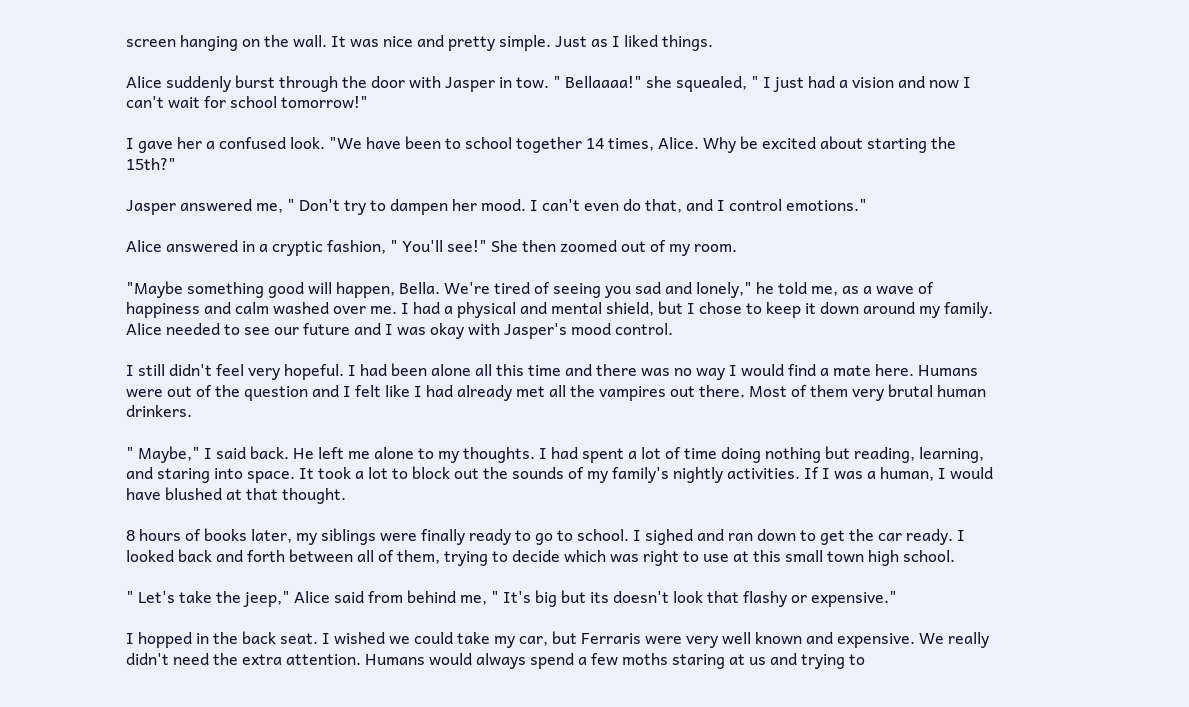screen hanging on the wall. It was nice and pretty simple. Just as I liked things.

Alice suddenly burst through the door with Jasper in tow. " Bellaaaa!" she squealed, " I just had a vision and now I can't wait for school tomorrow!"

I gave her a confused look. "We have been to school together 14 times, Alice. Why be excited about starting the 15th?"

Jasper answered me, " Don't try to dampen her mood. I can't even do that, and I control emotions."

Alice answered in a cryptic fashion, " You'll see!" She then zoomed out of my room.

"Maybe something good will happen, Bella. We're tired of seeing you sad and lonely," he told me, as a wave of happiness and calm washed over me. I had a physical and mental shield, but I chose to keep it down around my family. Alice needed to see our future and I was okay with Jasper's mood control.

I still didn't feel very hopeful. I had been alone all this time and there was no way I would find a mate here. Humans were out of the question and I felt like I had already met all the vampires out there. Most of them very brutal human drinkers.

" Maybe," I said back. He left me alone to my thoughts. I had spent a lot of time doing nothing but reading, learning, and staring into space. It took a lot to block out the sounds of my family's nightly activities. If I was a human, I would have blushed at that thought.

8 hours of books later, my siblings were finally ready to go to school. I sighed and ran down to get the car ready. I looked back and forth between all of them, trying to decide which was right to use at this small town high school.

" Let's take the jeep," Alice said from behind me, " It's big but its doesn't look that flashy or expensive."

I hopped in the back seat. I wished we could take my car, but Ferraris were very well known and expensive. We really didn't need the extra attention. Humans would always spend a few moths staring at us and trying to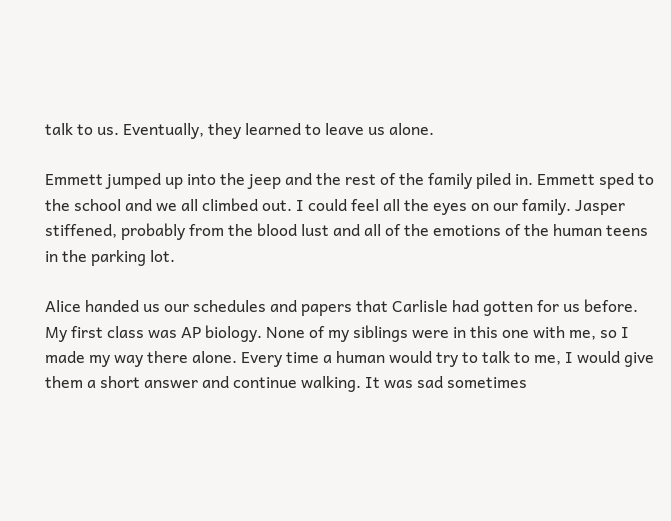talk to us. Eventually, they learned to leave us alone.

Emmett jumped up into the jeep and the rest of the family piled in. Emmett sped to the school and we all climbed out. I could feel all the eyes on our family. Jasper stiffened, probably from the blood lust and all of the emotions of the human teens in the parking lot.

Alice handed us our schedules and papers that Carlisle had gotten for us before. My first class was AP biology. None of my siblings were in this one with me, so I made my way there alone. Every time a human would try to talk to me, I would give them a short answer and continue walking. It was sad sometimes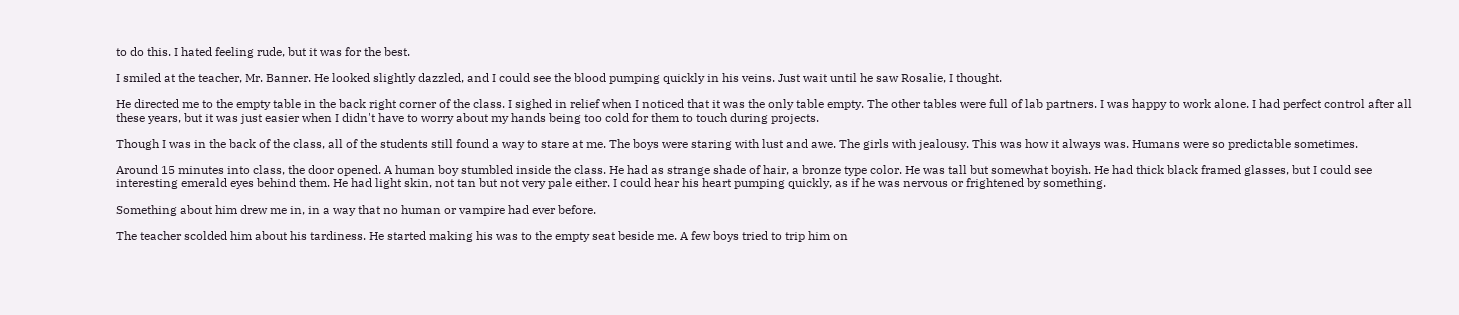to do this. I hated feeling rude, but it was for the best.

I smiled at the teacher, Mr. Banner. He looked slightly dazzled, and I could see the blood pumping quickly in his veins. Just wait until he saw Rosalie, I thought.

He directed me to the empty table in the back right corner of the class. I sighed in relief when I noticed that it was the only table empty. The other tables were full of lab partners. I was happy to work alone. I had perfect control after all these years, but it was just easier when I didn't have to worry about my hands being too cold for them to touch during projects.

Though I was in the back of the class, all of the students still found a way to stare at me. The boys were staring with lust and awe. The girls with jealousy. This was how it always was. Humans were so predictable sometimes.

Around 15 minutes into class, the door opened. A human boy stumbled inside the class. He had as strange shade of hair, a bronze type color. He was tall but somewhat boyish. He had thick black framed glasses, but I could see interesting emerald eyes behind them. He had light skin, not tan but not very pale either. I could hear his heart pumping quickly, as if he was nervous or frightened by something.

Something about him drew me in, in a way that no human or vampire had ever before.

The teacher scolded him about his tardiness. He started making his was to the empty seat beside me. A few boys tried to trip him on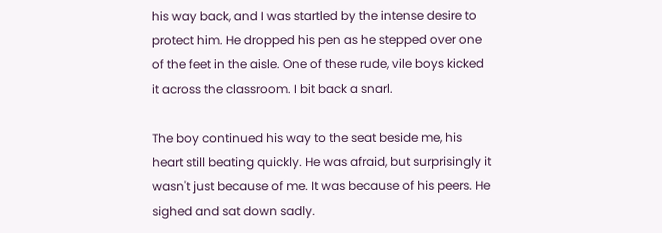his way back, and I was startled by the intense desire to protect him. He dropped his pen as he stepped over one of the feet in the aisle. One of these rude, vile boys kicked it across the classroom. I bit back a snarl.

The boy continued his way to the seat beside me, his heart still beating quickly. He was afraid, but surprisingly it wasn't just because of me. It was because of his peers. He sighed and sat down sadly.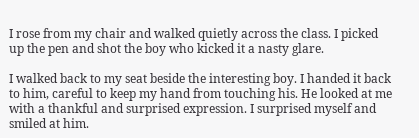I rose from my chair and walked quietly across the class. I picked up the pen and shot the boy who kicked it a nasty glare.

I walked back to my seat beside the interesting boy. I handed it back to him, careful to keep my hand from touching his. He looked at me with a thankful and surprised expression. I surprised myself and smiled at him.